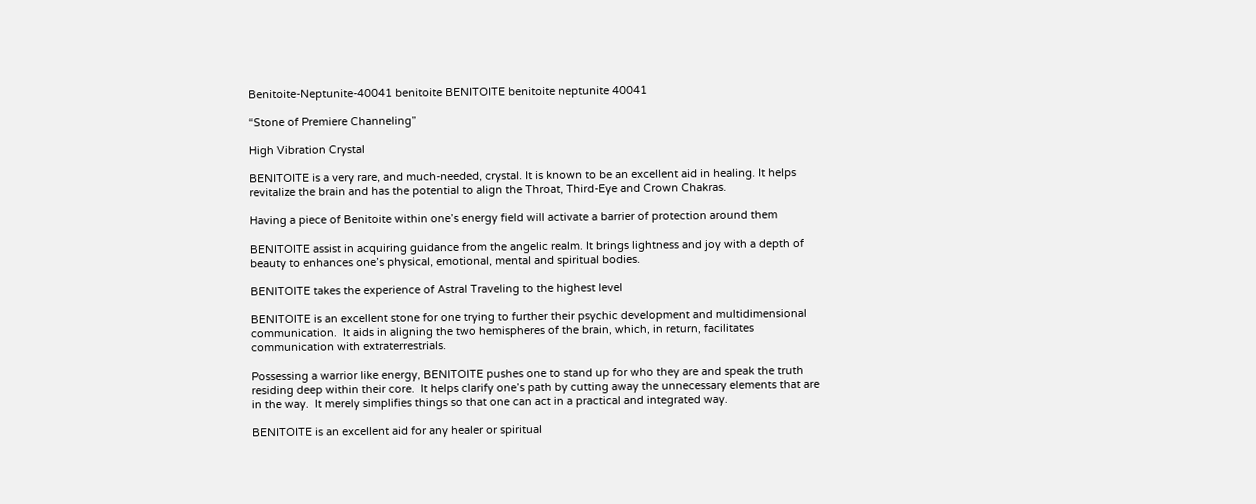Benitoite-Neptunite-40041 benitoite BENITOITE benitoite neptunite 40041

“Stone of Premiere Channeling”

High Vibration Crystal

BENITOITE is a very rare, and much-needed, crystal. It is known to be an excellent aid in healing. It helps revitalize the brain and has the potential to align the Throat, Third-Eye and Crown Chakras.

Having a piece of Benitoite within one’s energy field will activate a barrier of protection around them

BENITOITE assist in acquiring guidance from the angelic realm. It brings lightness and joy with a depth of beauty to enhances one’s physical, emotional, mental and spiritual bodies.

BENITOITE takes the experience of Astral Traveling to the highest level

BENITOITE is an excellent stone for one trying to further their psychic development and multidimensional communication.  It aids in aligning the two hemispheres of the brain, which, in return, facilitates communication with extraterrestrials.

Possessing a warrior like energy, BENITOITE pushes one to stand up for who they are and speak the truth residing deep within their core.  It helps clarify one’s path by cutting away the unnecessary elements that are in the way.  It merely simplifies things so that one can act in a practical and integrated way.

BENITOITE is an excellent aid for any healer or spiritual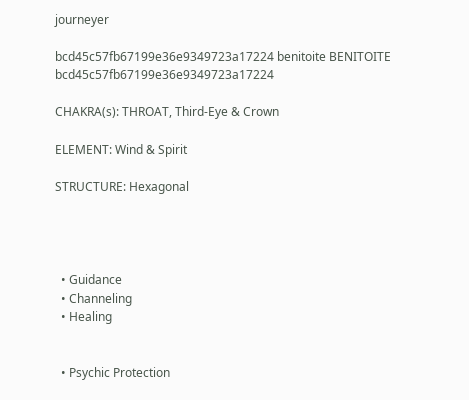journeyer

bcd45c57fb67199e36e9349723a17224 benitoite BENITOITE bcd45c57fb67199e36e9349723a17224

CHAKRA(s): THROAT, Third-Eye & Crown

ELEMENT: Wind & Spirit

STRUCTURE: Hexagonal




  • Guidance
  • Channeling
  • Healing


  • Psychic Protection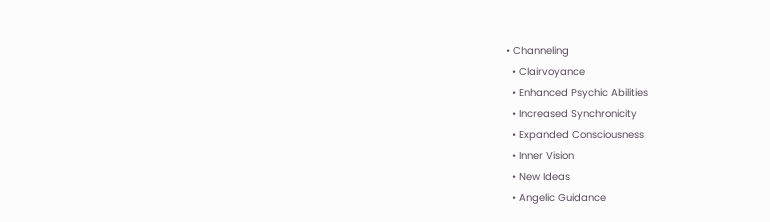• Channeling
  • Clairvoyance
  • Enhanced Psychic Abilities
  • Increased Synchronicity
  • Expanded Consciousness
  • Inner Vision
  • New Ideas
  • Angelic Guidance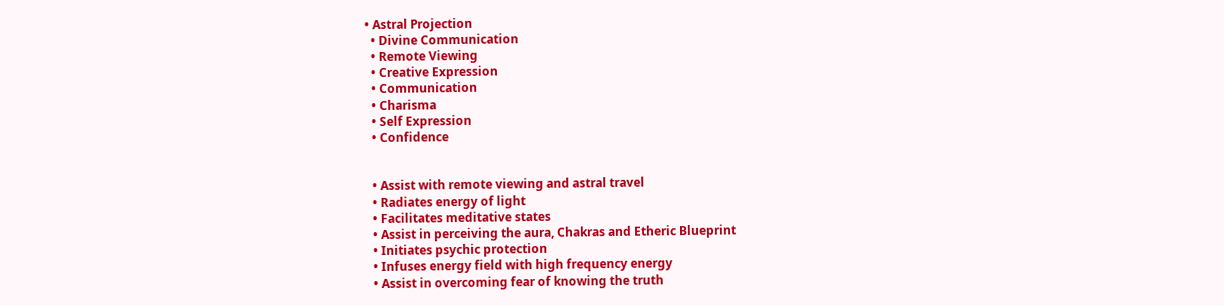• Astral Projection
  • Divine Communication
  • Remote Viewing
  • Creative Expression
  • Communication
  • Charisma
  • Self Expression
  • Confidence


  • Assist with remote viewing and astral travel
  • Radiates energy of light
  • Facilitates meditative states
  • Assist in perceiving the aura, Chakras and Etheric Blueprint
  • Initiates psychic protection
  • Infuses energy field with high frequency energy
  • Assist in overcoming fear of knowing the truth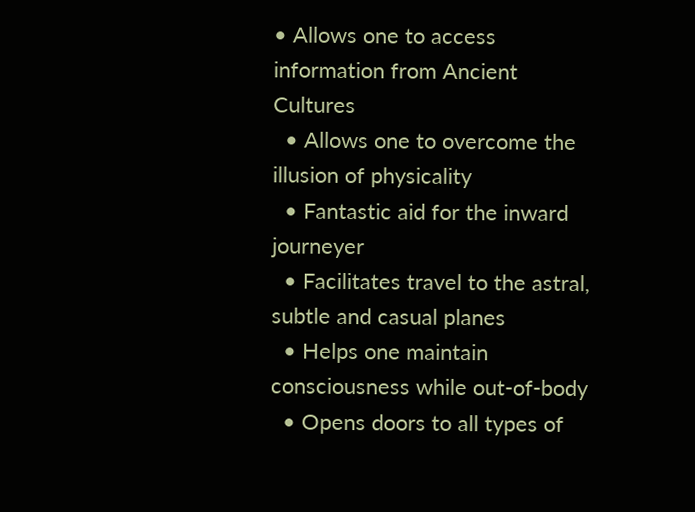• Allows one to access information from Ancient Cultures
  • Allows one to overcome the illusion of physicality
  • Fantastic aid for the inward journeyer
  • Facilitates travel to the astral, subtle and casual planes
  • Helps one maintain consciousness while out-of-body
  • Opens doors to all types of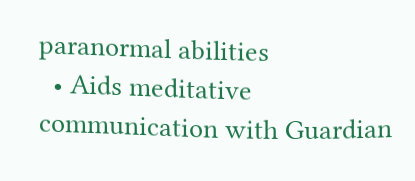paranormal abilities
  • Aids meditative communication with Guardian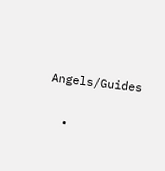Angels/Guides


  •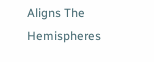Aligns The Hemispheres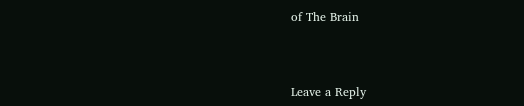of The Brain



Leave a Reply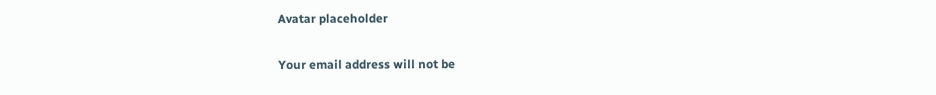Avatar placeholder

Your email address will not be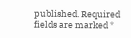published. Required fields are marked *